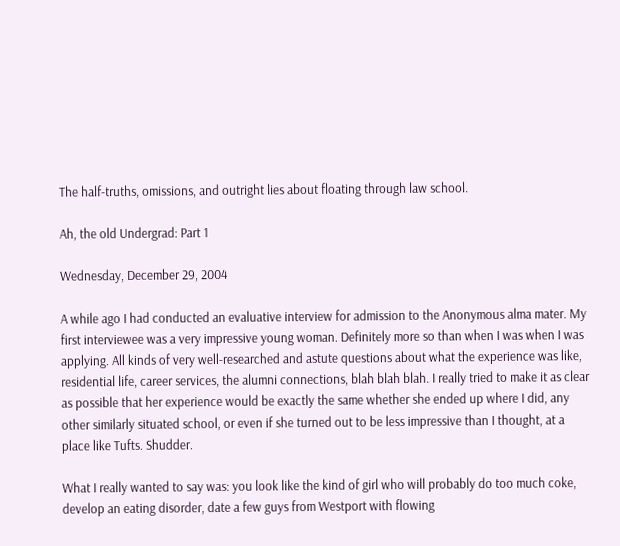The half-truths, omissions, and outright lies about floating through law school.

Ah, the old Undergrad: Part 1

Wednesday, December 29, 2004

A while ago I had conducted an evaluative interview for admission to the Anonymous alma mater. My first interviewee was a very impressive young woman. Definitely more so than when I was when I was applying. All kinds of very well-researched and astute questions about what the experience was like, residential life, career services, the alumni connections, blah blah blah. I really tried to make it as clear as possible that her experience would be exactly the same whether she ended up where I did, any other similarly situated school, or even if she turned out to be less impressive than I thought, at a place like Tufts. Shudder.

What I really wanted to say was: you look like the kind of girl who will probably do too much coke, develop an eating disorder, date a few guys from Westport with flowing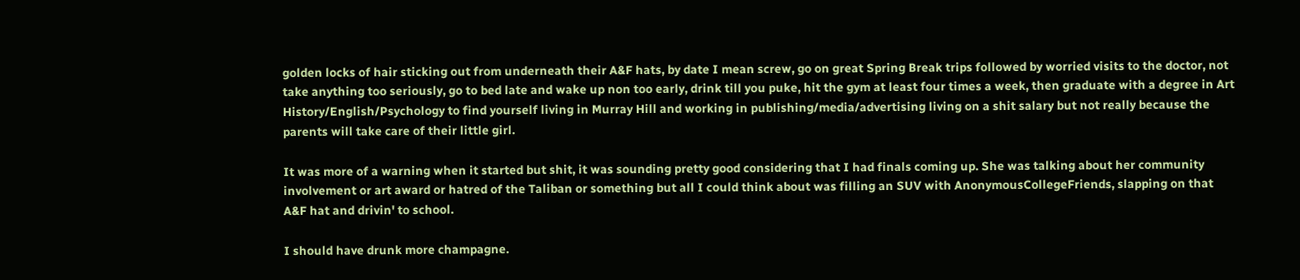golden locks of hair sticking out from underneath their A&F hats, by date I mean screw, go on great Spring Break trips followed by worried visits to the doctor, not take anything too seriously, go to bed late and wake up non too early, drink till you puke, hit the gym at least four times a week, then graduate with a degree in Art History/English/Psychology to find yourself living in Murray Hill and working in publishing/media/advertising living on a shit salary but not really because the parents will take care of their little girl.

It was more of a warning when it started but shit, it was sounding pretty good considering that I had finals coming up. She was talking about her community involvement or art award or hatred of the Taliban or something but all I could think about was filling an SUV with AnonymousCollegeFriends, slapping on that A&F hat and drivin' to school.

I should have drunk more champagne.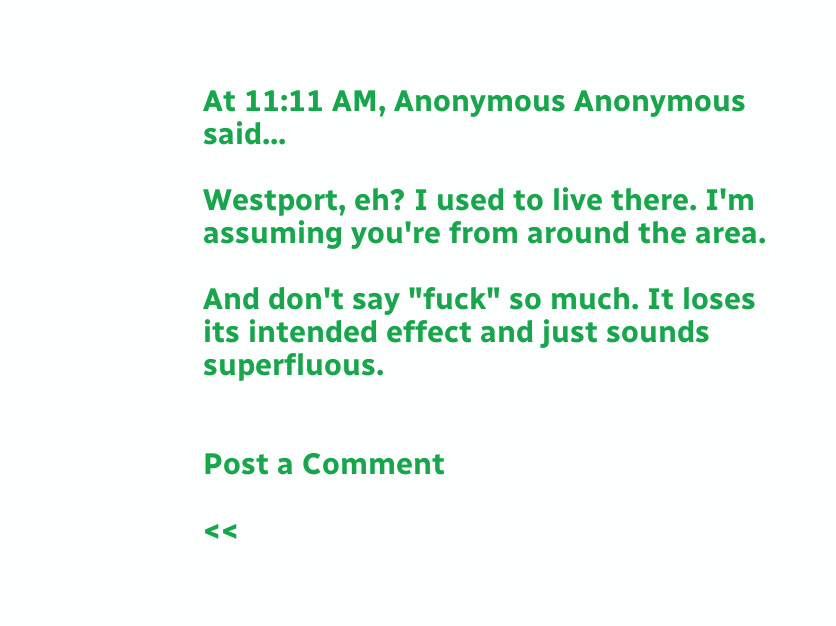At 11:11 AM, Anonymous Anonymous said...

Westport, eh? I used to live there. I'm assuming you're from around the area.

And don't say "fuck" so much. It loses its intended effect and just sounds superfluous.


Post a Comment

<<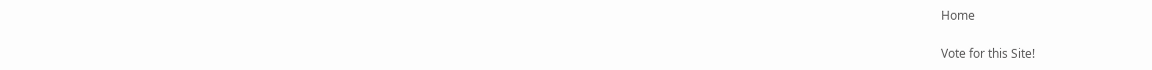Home

Vote for this Site!